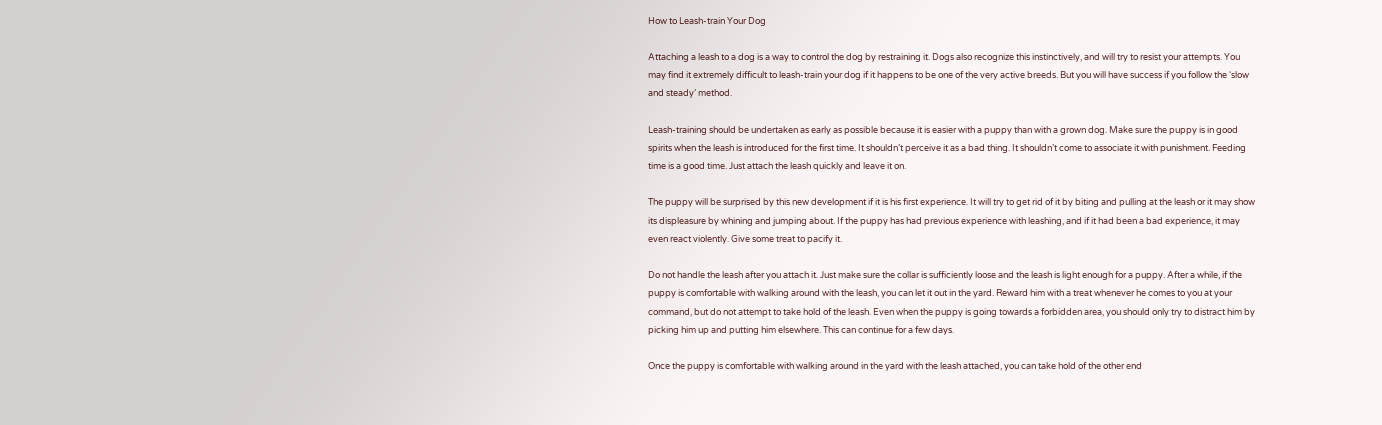How to Leash-train Your Dog

Attaching a leash to a dog is a way to control the dog by restraining it. Dogs also recognize this instinctively, and will try to resist your attempts. You may find it extremely difficult to leash-train your dog if it happens to be one of the very active breeds. But you will have success if you follow the ‘slow and steady’ method.

Leash-training should be undertaken as early as possible because it is easier with a puppy than with a grown dog. Make sure the puppy is in good spirits when the leash is introduced for the first time. It shouldn’t perceive it as a bad thing. It shouldn’t come to associate it with punishment. Feeding time is a good time. Just attach the leash quickly and leave it on.

The puppy will be surprised by this new development if it is his first experience. It will try to get rid of it by biting and pulling at the leash or it may show its displeasure by whining and jumping about. If the puppy has had previous experience with leashing, and if it had been a bad experience, it may even react violently. Give some treat to pacify it.

Do not handle the leash after you attach it. Just make sure the collar is sufficiently loose and the leash is light enough for a puppy. After a while, if the puppy is comfortable with walking around with the leash, you can let it out in the yard. Reward him with a treat whenever he comes to you at your command, but do not attempt to take hold of the leash. Even when the puppy is going towards a forbidden area, you should only try to distract him by picking him up and putting him elsewhere. This can continue for a few days.

Once the puppy is comfortable with walking around in the yard with the leash attached, you can take hold of the other end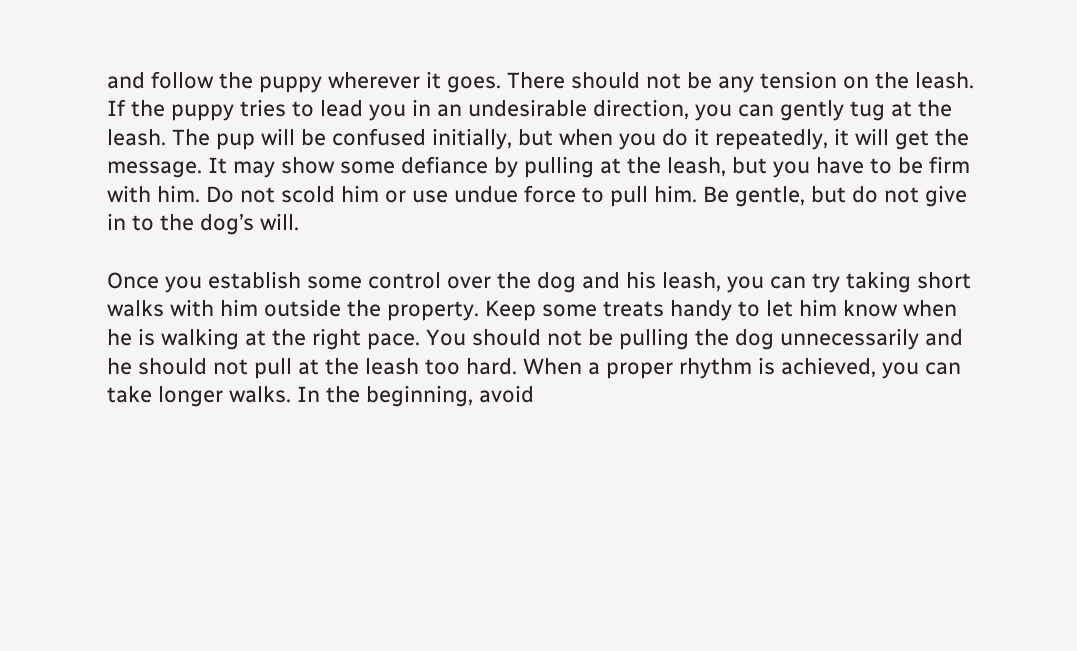and follow the puppy wherever it goes. There should not be any tension on the leash. If the puppy tries to lead you in an undesirable direction, you can gently tug at the leash. The pup will be confused initially, but when you do it repeatedly, it will get the message. It may show some defiance by pulling at the leash, but you have to be firm with him. Do not scold him or use undue force to pull him. Be gentle, but do not give in to the dog’s will.

Once you establish some control over the dog and his leash, you can try taking short walks with him outside the property. Keep some treats handy to let him know when he is walking at the right pace. You should not be pulling the dog unnecessarily and he should not pull at the leash too hard. When a proper rhythm is achieved, you can take longer walks. In the beginning, avoid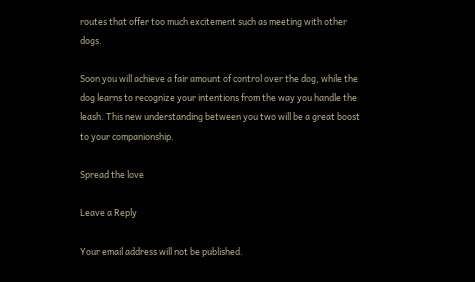routes that offer too much excitement such as meeting with other dogs.

Soon you will achieve a fair amount of control over the dog, while the dog learns to recognize your intentions from the way you handle the leash. This new understanding between you two will be a great boost to your companionship.

Spread the love

Leave a Reply

Your email address will not be published.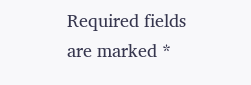Required fields are marked *